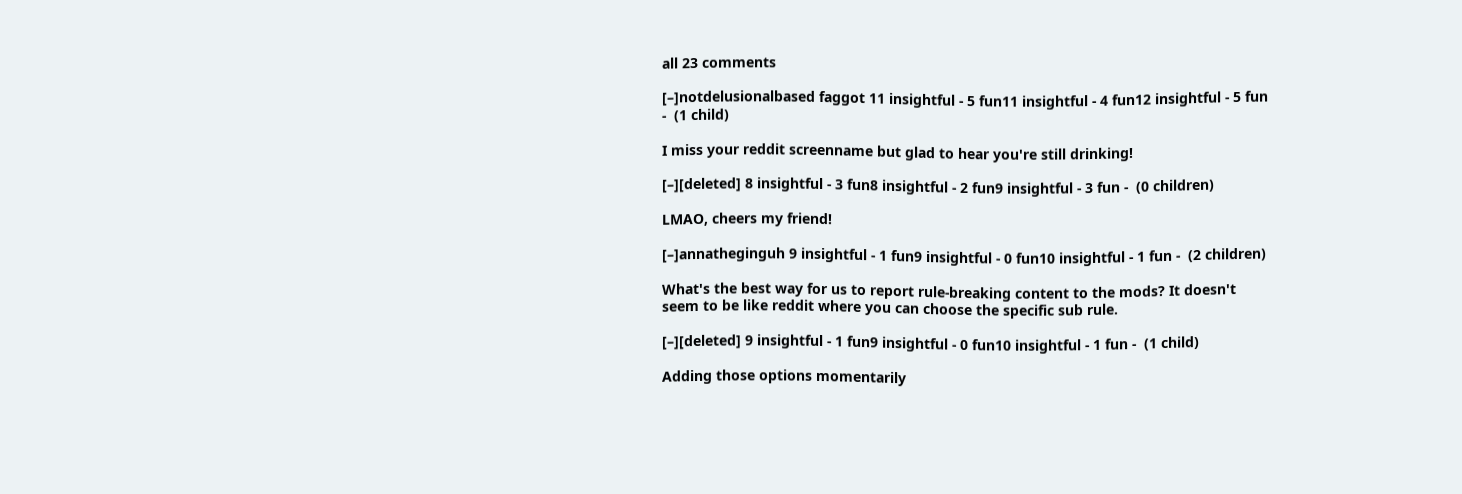all 23 comments

[–]notdelusionalbased faggot 11 insightful - 5 fun11 insightful - 4 fun12 insightful - 5 fun -  (1 child)

I miss your reddit screenname but glad to hear you're still drinking!

[–][deleted] 8 insightful - 3 fun8 insightful - 2 fun9 insightful - 3 fun -  (0 children)

LMAO, cheers my friend!

[–]annatheginguh 9 insightful - 1 fun9 insightful - 0 fun10 insightful - 1 fun -  (2 children)

What's the best way for us to report rule-breaking content to the mods? It doesn't seem to be like reddit where you can choose the specific sub rule.

[–][deleted] 9 insightful - 1 fun9 insightful - 0 fun10 insightful - 1 fun -  (1 child)

Adding those options momentarily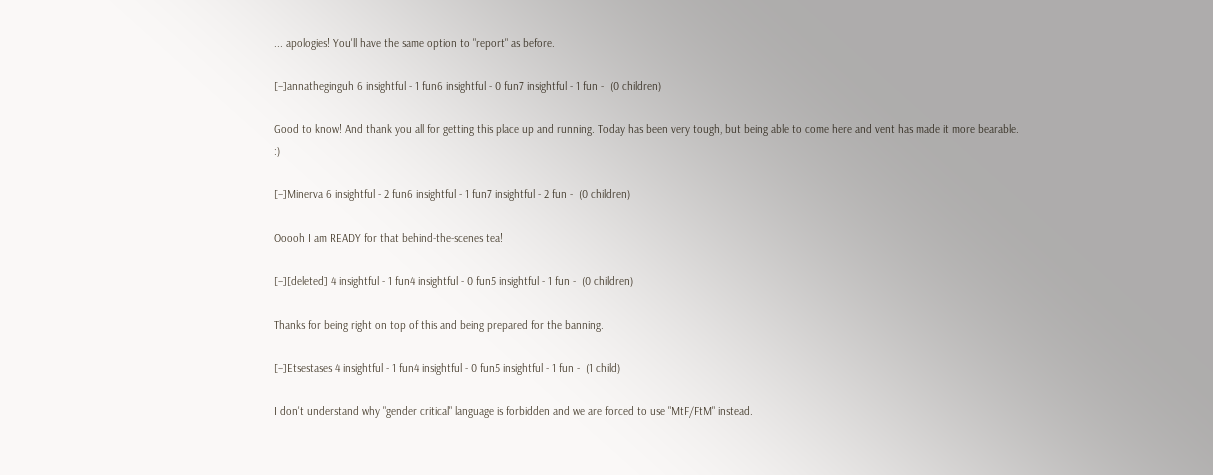... apologies! You'll have the same option to "report" as before.

[–]annatheginguh 6 insightful - 1 fun6 insightful - 0 fun7 insightful - 1 fun -  (0 children)

Good to know! And thank you all for getting this place up and running. Today has been very tough, but being able to come here and vent has made it more bearable. :)

[–]Minerva 6 insightful - 2 fun6 insightful - 1 fun7 insightful - 2 fun -  (0 children)

Ooooh I am READY for that behind-the-scenes tea!

[–][deleted] 4 insightful - 1 fun4 insightful - 0 fun5 insightful - 1 fun -  (0 children)

Thanks for being right on top of this and being prepared for the banning.

[–]Etsestases 4 insightful - 1 fun4 insightful - 0 fun5 insightful - 1 fun -  (1 child)

I don't understand why "gender critical" language is forbidden and we are forced to use "MtF/FtM" instead.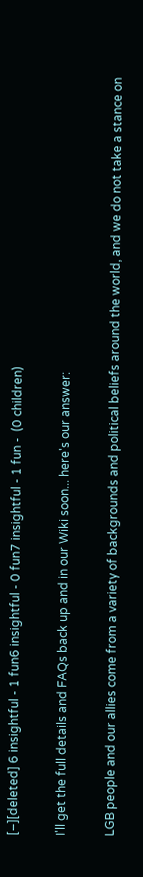[–][deleted] 6 insightful - 1 fun6 insightful - 0 fun7 insightful - 1 fun -  (0 children)

I'll get the full details and FAQs back up and in our Wiki soon... here's our answer:

LGB people and our allies come from a variety of backgrounds and political beliefs around the world, and we do not take a stance on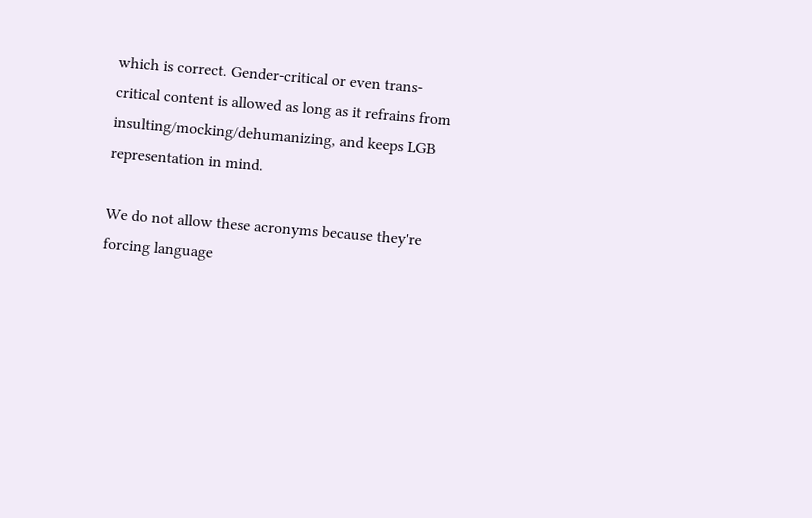which is correct. Gender-critical or even trans-critical content is allowed as long as it refrains from insulting/mocking/dehumanizing, and keeps LGB representation in mind.

We do not allow these acronyms because they're forcing language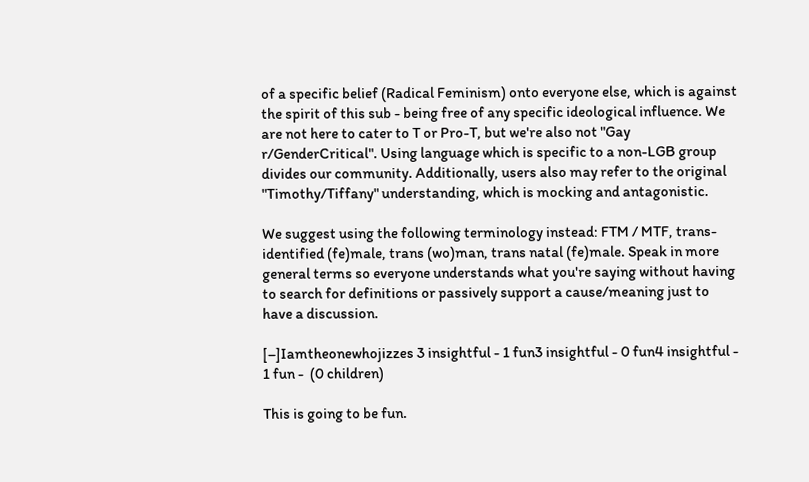of a specific belief (Radical Feminism) onto everyone else, which is against the spirit of this sub - being free of any specific ideological influence. We are not here to cater to T or Pro-T, but we're also not "Gay r/GenderCritical". Using language which is specific to a non-LGB group divides our community. Additionally, users also may refer to the original "Timothy/Tiffany" understanding, which is mocking and antagonistic.

We suggest using the following terminology instead: FTM / MTF, trans-identified (fe)male, trans (wo)man, trans natal (fe)male. Speak in more general terms so everyone understands what you're saying without having to search for definitions or passively support a cause/meaning just to have a discussion.

[–]Iamtheonewhojizzes 3 insightful - 1 fun3 insightful - 0 fun4 insightful - 1 fun -  (0 children)

This is going to be fun.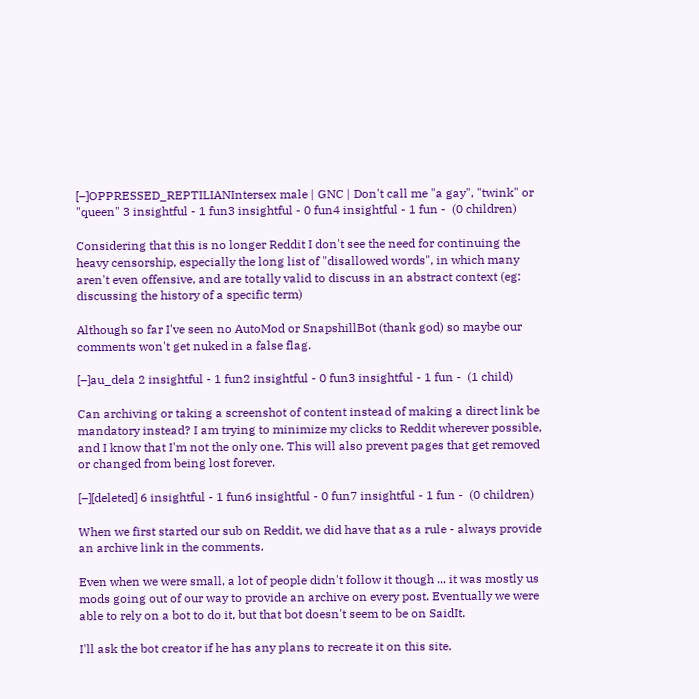[–]OPPRESSED_REPTILIANIntersex male | GNC | Don't call me "a gay", "twink" or "queen" 3 insightful - 1 fun3 insightful - 0 fun4 insightful - 1 fun -  (0 children)

Considering that this is no longer Reddit I don't see the need for continuing the heavy censorship, especially the long list of "disallowed words", in which many aren't even offensive, and are totally valid to discuss in an abstract context (eg: discussing the history of a specific term)

Although so far I've seen no AutoMod or SnapshillBot (thank god) so maybe our comments won't get nuked in a false flag.

[–]au_dela 2 insightful - 1 fun2 insightful - 0 fun3 insightful - 1 fun -  (1 child)

Can archiving or taking a screenshot of content instead of making a direct link be mandatory instead? I am trying to minimize my clicks to Reddit wherever possible, and I know that I'm not the only one. This will also prevent pages that get removed or changed from being lost forever.

[–][deleted] 6 insightful - 1 fun6 insightful - 0 fun7 insightful - 1 fun -  (0 children)

When we first started our sub on Reddit, we did have that as a rule - always provide an archive link in the comments.

Even when we were small, a lot of people didn't follow it though ... it was mostly us mods going out of our way to provide an archive on every post. Eventually we were able to rely on a bot to do it, but that bot doesn't seem to be on SaidIt.

I'll ask the bot creator if he has any plans to recreate it on this site.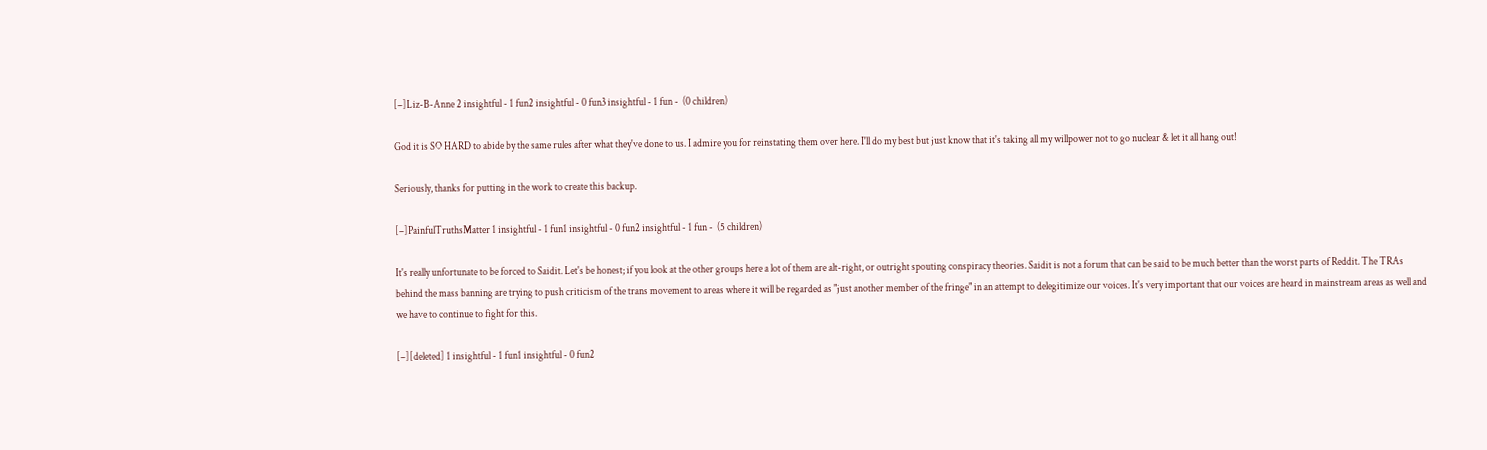[–]Liz-B-Anne 2 insightful - 1 fun2 insightful - 0 fun3 insightful - 1 fun -  (0 children)

God it is SO HARD to abide by the same rules after what they've done to us. I admire you for reinstating them over here. I'll do my best but just know that it's taking all my willpower not to go nuclear & let it all hang out!

Seriously, thanks for putting in the work to create this backup.

[–]PainfulTruthsMatter 1 insightful - 1 fun1 insightful - 0 fun2 insightful - 1 fun -  (5 children)

It's really unfortunate to be forced to Saidit. Let's be honest; if you look at the other groups here a lot of them are alt-right, or outright spouting conspiracy theories. Saidit is not a forum that can be said to be much better than the worst parts of Reddit. The TRAs behind the mass banning are trying to push criticism of the trans movement to areas where it will be regarded as "just another member of the fringe" in an attempt to delegitimize our voices. It's very important that our voices are heard in mainstream areas as well and we have to continue to fight for this.

[–][deleted] 1 insightful - 1 fun1 insightful - 0 fun2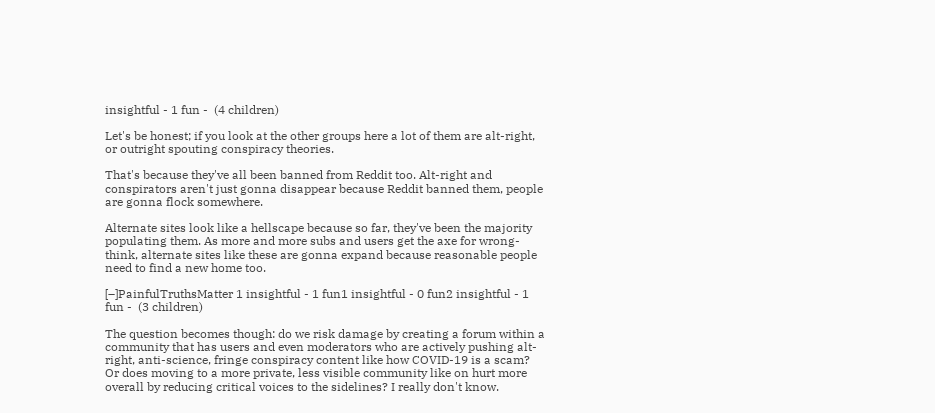insightful - 1 fun -  (4 children)

Let's be honest; if you look at the other groups here a lot of them are alt-right, or outright spouting conspiracy theories.

That's because they've all been banned from Reddit too. Alt-right and conspirators aren't just gonna disappear because Reddit banned them, people are gonna flock somewhere.

Alternate sites look like a hellscape because so far, they've been the majority populating them. As more and more subs and users get the axe for wrong-think, alternate sites like these are gonna expand because reasonable people need to find a new home too.

[–]PainfulTruthsMatter 1 insightful - 1 fun1 insightful - 0 fun2 insightful - 1 fun -  (3 children)

The question becomes though: do we risk damage by creating a forum within a community that has users and even moderators who are actively pushing alt-right, anti-science, fringe conspiracy content like how COVID-19 is a scam? Or does moving to a more private, less visible community like on hurt more overall by reducing critical voices to the sidelines? I really don't know.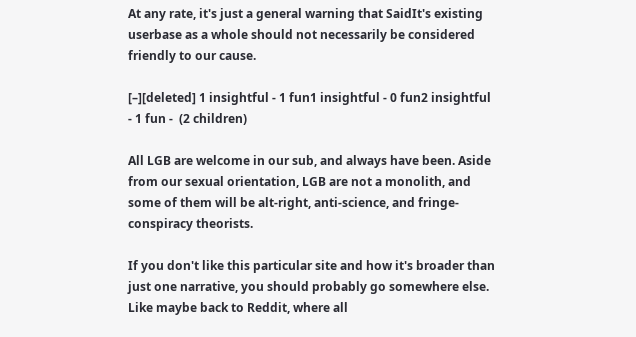At any rate, it's just a general warning that SaidIt's existing userbase as a whole should not necessarily be considered friendly to our cause.

[–][deleted] 1 insightful - 1 fun1 insightful - 0 fun2 insightful - 1 fun -  (2 children)

All LGB are welcome in our sub, and always have been. Aside from our sexual orientation, LGB are not a monolith, and some of them will be alt-right, anti-science, and fringe-conspiracy theorists.

If you don't like this particular site and how it's broader than just one narrative, you should probably go somewhere else. Like maybe back to Reddit, where all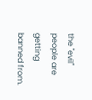the "evil" people are getting banned from.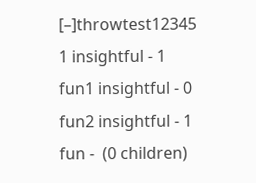[–]throwtest12345 1 insightful - 1 fun1 insightful - 0 fun2 insightful - 1 fun -  (0 children)